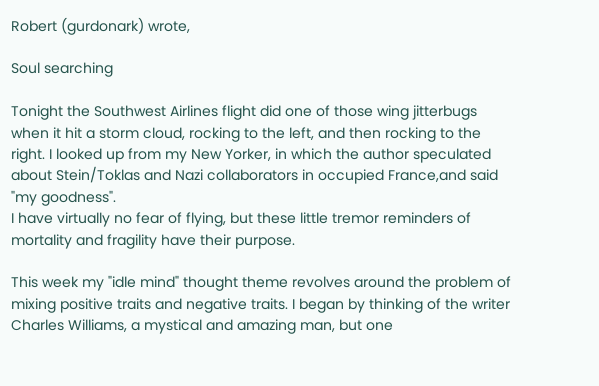Robert (gurdonark) wrote,

Soul searching

Tonight the Southwest Airlines flight did one of those wing jitterbugs when it hit a storm cloud, rocking to the left, and then rocking to the right. I looked up from my New Yorker, in which the author speculated about Stein/Toklas and Nazi collaborators in occupied France,and said "my goodness".
I have virtually no fear of flying, but these little tremor reminders of mortality and fragility have their purpose.

This week my "idle mind" thought theme revolves around the problem of mixing positive traits and negative traits. I began by thinking of the writer Charles Williams, a mystical and amazing man, but one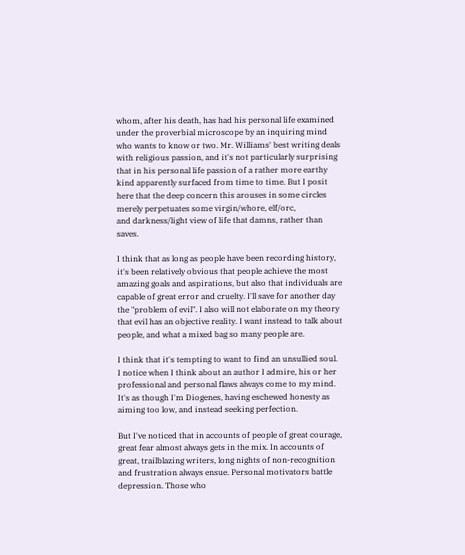whom, after his death, has had his personal life examined under the proverbial microscope by an inquiring mind who wants to know or two. Mr. Williams' best writing deals with religious passion, and it's not particularly surprising that in his personal life passion of a rather more earthy kind apparently surfaced from time to time. But I posit here that the deep concern this arouses in some circles merely perpetuates some virgin/whore, elf/orc,
and darkness/light view of life that damns, rather than saves.

I think that as long as people have been recording history, it's been relatively obvious that people achieve the most amazing goals and aspirations, but also that individuals are capable of great error and cruelty. I'll save for another day the "problem of evil". I also will not elaborate on my theory that evil has an objective reality. I want instead to talk about people, and what a mixed bag so many people are.

I think that it's tempting to want to find an unsullied soul.
I notice when I think about an author I admire, his or her professional and personal flaws always come to my mind. It's as though I'm Diogenes, having eschewed honesty as aiming too low, and instead seeking perfection.

But I've noticed that in accounts of people of great courage, great fear almost always gets in the mix. In accounts of great, trailblazing writers, long nights of non-recognition and frustration always ensue. Personal motivators battle depression. Those who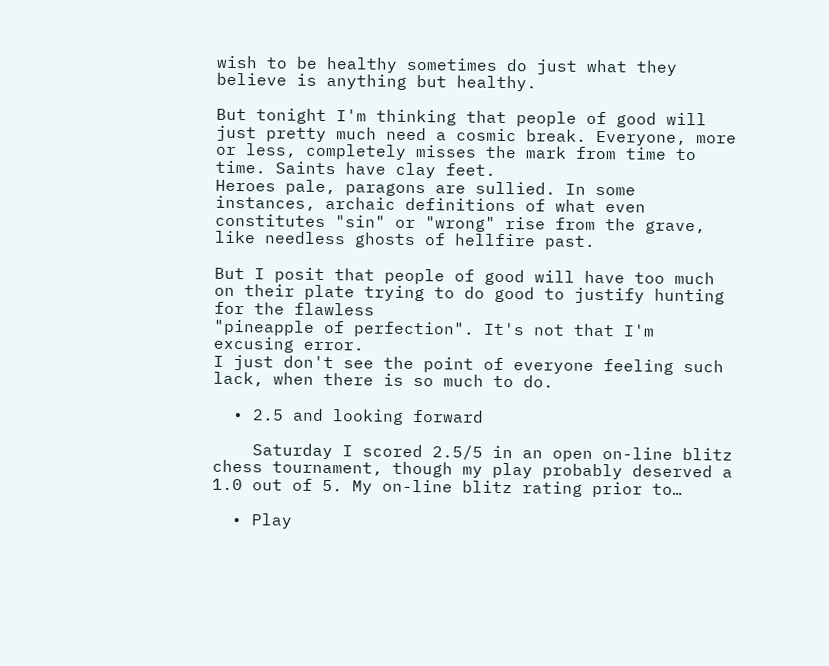wish to be healthy sometimes do just what they believe is anything but healthy.

But tonight I'm thinking that people of good will just pretty much need a cosmic break. Everyone, more or less, completely misses the mark from time to time. Saints have clay feet.
Heroes pale, paragons are sullied. In some instances, archaic definitions of what even constitutes "sin" or "wrong" rise from the grave, like needless ghosts of hellfire past.

But I posit that people of good will have too much on their plate trying to do good to justify hunting for the flawless
"pineapple of perfection". It's not that I'm excusing error.
I just don't see the point of everyone feeling such lack, when there is so much to do.

  • 2.5 and looking forward

    Saturday I scored 2.5/5 in an open on-line blitz chess tournament, though my play probably deserved a 1.0 out of 5. My on-line blitz rating prior to…

  • Play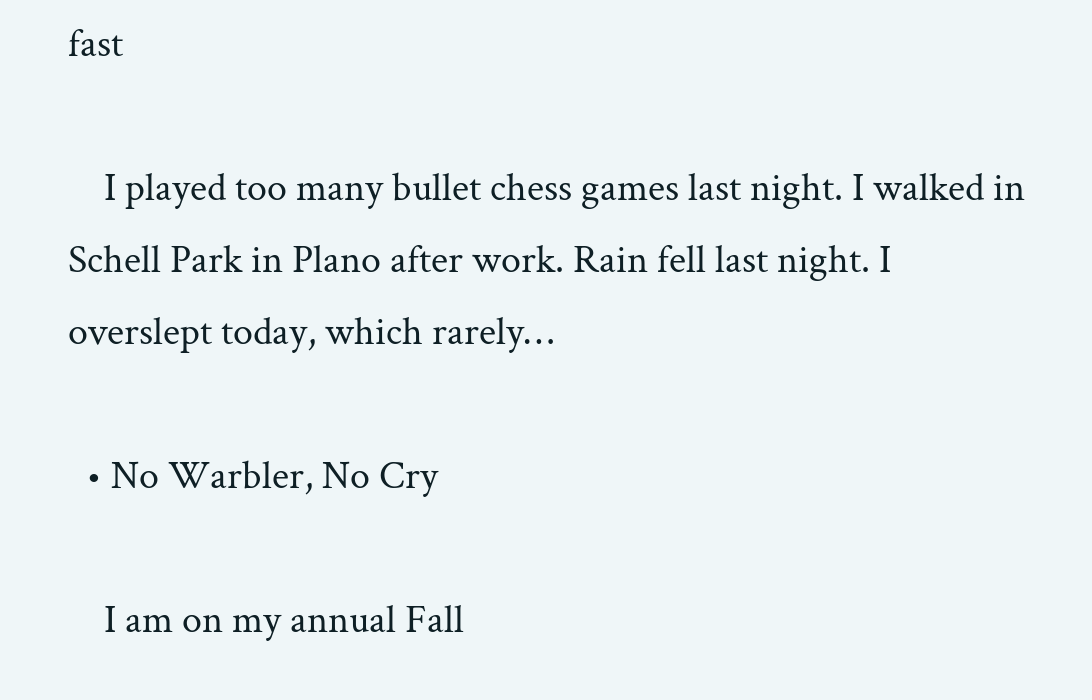fast

    I played too many bullet chess games last night. I walked in Schell Park in Plano after work. Rain fell last night. I overslept today, which rarely…

  • No Warbler, No Cry

    I am on my annual Fall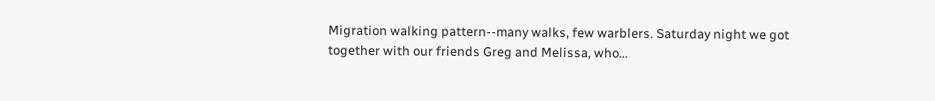Migration walking pattern--many walks, few warblers. Saturday night we got together with our friends Greg and Melissa, who…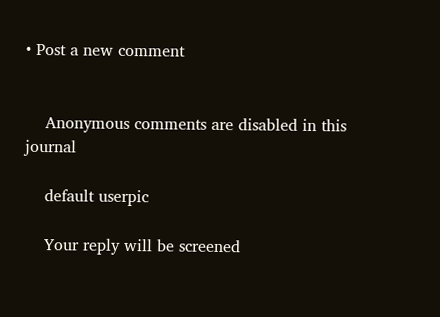• Post a new comment


    Anonymous comments are disabled in this journal

    default userpic

    Your reply will be screened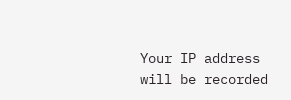Your IP address will be recorded